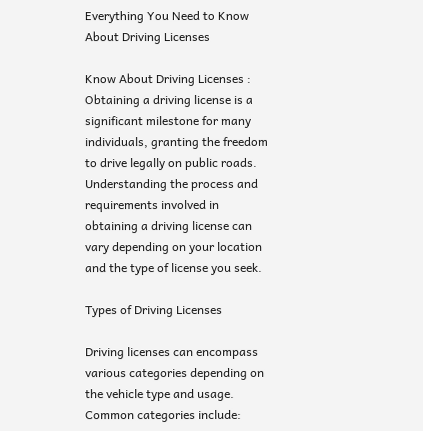Everything You Need to Know About Driving Licenses

Know About Driving Licenses : Obtaining a driving license is a significant milestone for many individuals, granting the freedom to drive legally on public roads. Understanding the process and requirements involved in obtaining a driving license can vary depending on your location and the type of license you seek.

Types of Driving Licenses

Driving licenses can encompass various categories depending on the vehicle type and usage. Common categories include: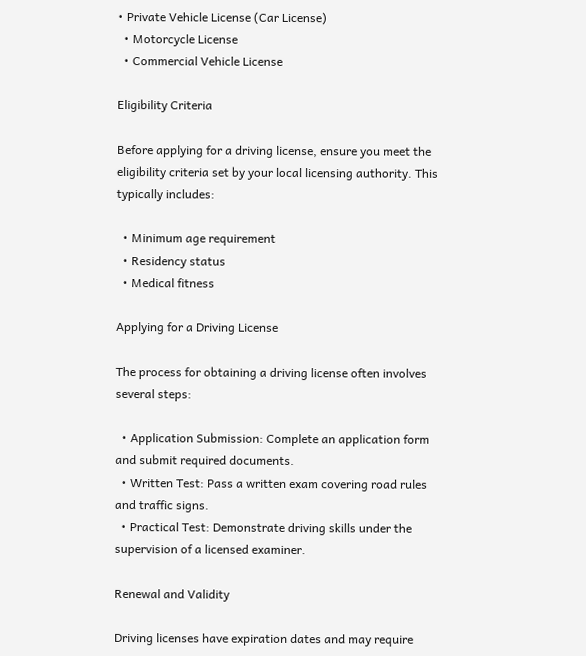• Private Vehicle License (Car License)
  • Motorcycle License
  • Commercial Vehicle License

Eligibility Criteria

Before applying for a driving license, ensure you meet the eligibility criteria set by your local licensing authority. This typically includes:

  • Minimum age requirement
  • Residency status
  • Medical fitness

Applying for a Driving License

The process for obtaining a driving license often involves several steps:

  • Application Submission: Complete an application form and submit required documents.
  • Written Test: Pass a written exam covering road rules and traffic signs.
  • Practical Test: Demonstrate driving skills under the supervision of a licensed examiner.

Renewal and Validity

Driving licenses have expiration dates and may require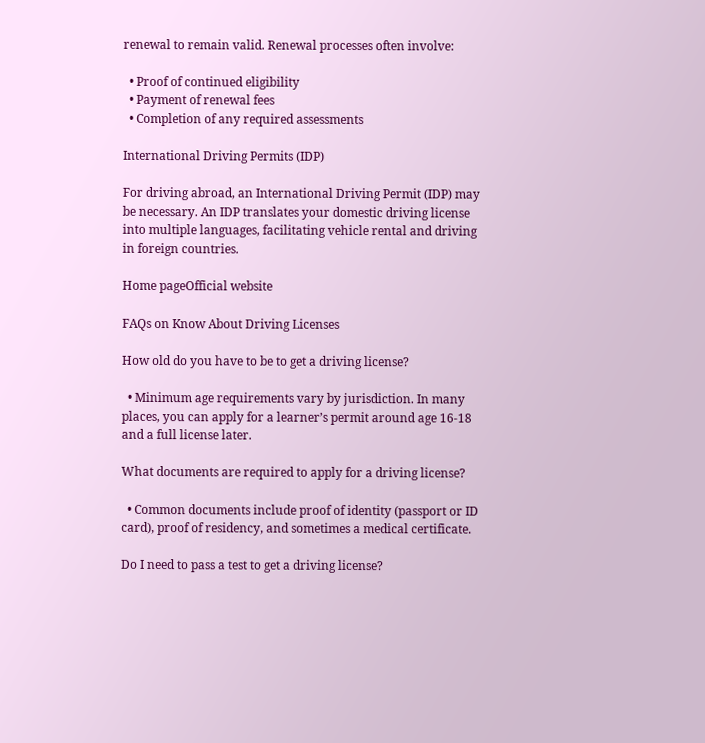renewal to remain valid. Renewal processes often involve:

  • Proof of continued eligibility
  • Payment of renewal fees
  • Completion of any required assessments

International Driving Permits (IDP)

For driving abroad, an International Driving Permit (IDP) may be necessary. An IDP translates your domestic driving license into multiple languages, facilitating vehicle rental and driving in foreign countries.

Home pageOfficial website

FAQs on Know About Driving Licenses

How old do you have to be to get a driving license?

  • Minimum age requirements vary by jurisdiction. In many places, you can apply for a learner’s permit around age 16-18 and a full license later.

What documents are required to apply for a driving license?

  • Common documents include proof of identity (passport or ID card), proof of residency, and sometimes a medical certificate.

Do I need to pass a test to get a driving license?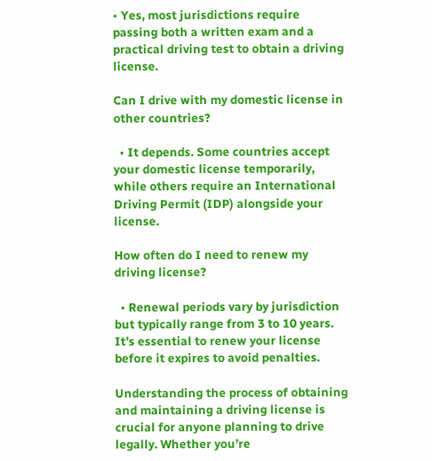• Yes, most jurisdictions require passing both a written exam and a practical driving test to obtain a driving license.

Can I drive with my domestic license in other countries?

  • It depends. Some countries accept your domestic license temporarily, while others require an International Driving Permit (IDP) alongside your license.

How often do I need to renew my driving license?

  • Renewal periods vary by jurisdiction but typically range from 3 to 10 years. It’s essential to renew your license before it expires to avoid penalties.

Understanding the process of obtaining and maintaining a driving license is crucial for anyone planning to drive legally. Whether you’re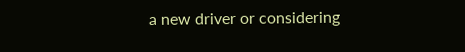a new driver or considering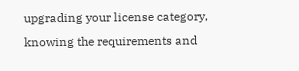upgrading your license category, knowing the requirements and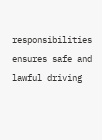responsibilities ensures safe and lawful driving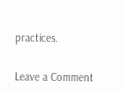practices.


Leave a Comment